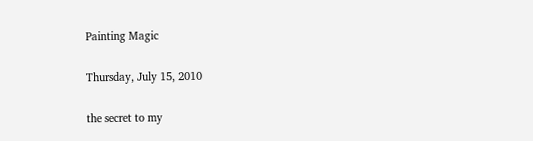Painting Magic

Thursday, July 15, 2010

the secret to my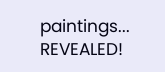paintings... REVEALED!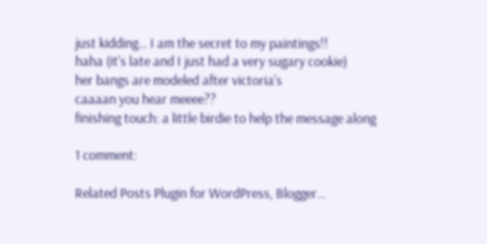just kidding... I am the secret to my paintings!!
haha (it's late and I just had a very sugary cookie)
her bangs are modeled after victoria's
caaaan you hear meeee??
finishing touch: a little birdie to help the message along

1 comment:

Related Posts Plugin for WordPress, Blogger...